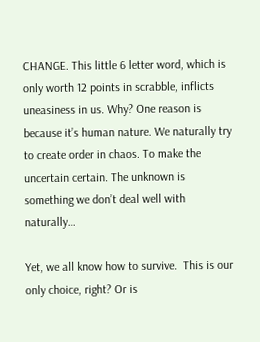CHANGE. This little 6 letter word, which is only worth 12 points in scrabble, inflicts uneasiness in us. Why? One reason is because it’s human nature. We naturally try to create order in chaos. To make the uncertain certain. The unknown is something we don’t deal well with naturally…

Yet, we all know how to survive.  This is our only choice, right? Or is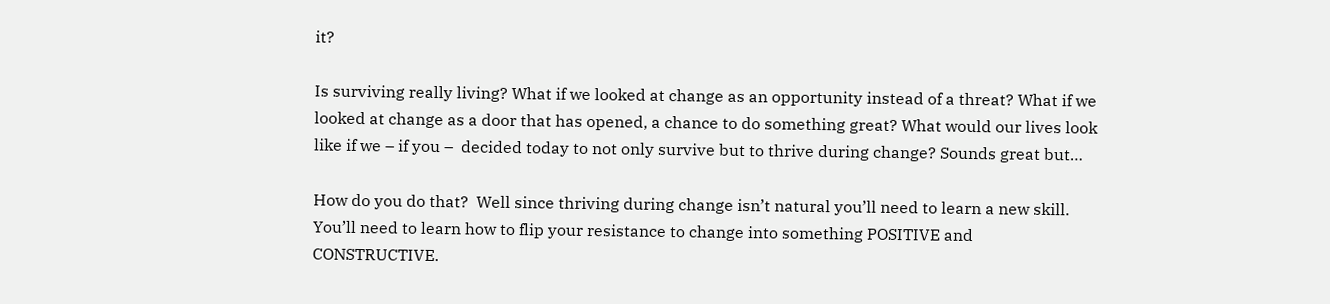it?

Is surviving really living? What if we looked at change as an opportunity instead of a threat? What if we looked at change as a door that has opened, a chance to do something great? What would our lives look like if we – if you –  decided today to not only survive but to thrive during change? Sounds great but…

How do you do that?  Well since thriving during change isn’t natural you’ll need to learn a new skill.  You’ll need to learn how to flip your resistance to change into something POSITIVE and CONSTRUCTIVE.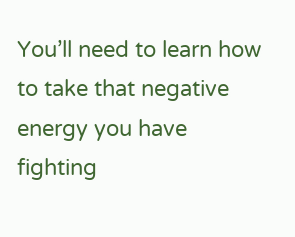You’ll need to learn how to take that negative energy you have fighting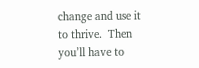change and use it to thrive.  Then you’ll have to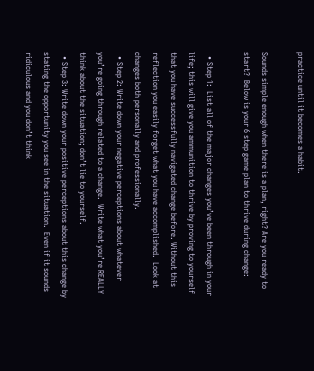practice until it becomes a habit.

Sounds simple enough when there is a plan, right? Are you ready to start?  Below is your 6 step game plan to thrive during change:

  • Step 1:  List all of the major changes you’ve been through in your life; this will give you ammunition to thrive by proving to yourself that you have successfully navigated change before. Without this reflection you easily forget what you have accomplished.  Look at changes both personally and professionally.
  • Step 2: Write down your negative perceptions about whatever you’re going through related to a change.  Write what you’re REALLY think about the situation; don’t lie to yourself.
  • Step 3: Write down your positive perceptions about this change by stating the opportunity you see in the situation.  Even if it sounds ridiculous and you don’t think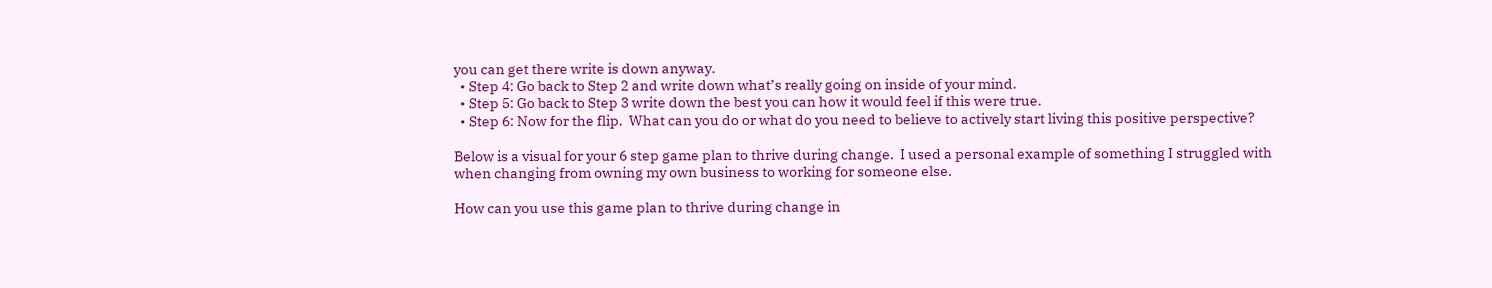you can get there write is down anyway.
  • Step 4: Go back to Step 2 and write down what’s really going on inside of your mind.
  • Step 5: Go back to Step 3 write down the best you can how it would feel if this were true.
  • Step 6: Now for the flip.  What can you do or what do you need to believe to actively start living this positive perspective?

Below is a visual for your 6 step game plan to thrive during change.  I used a personal example of something I struggled with when changing from owning my own business to working for someone else.

How can you use this game plan to thrive during change in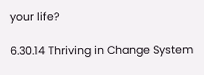your life?

6.30.14 Thriving in Change System